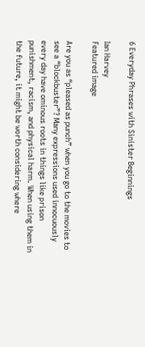6 Everyday Phrases with Sinister Beginnings

Ian Harvey
Featured image

Are you as “pleased as punch” when you go to the movies to see a “blockbuster”? Many expressions used innocuously every day have ominous roots in things like prison punishment, racism, and physical harm. When using them in the future, it might be worth considering where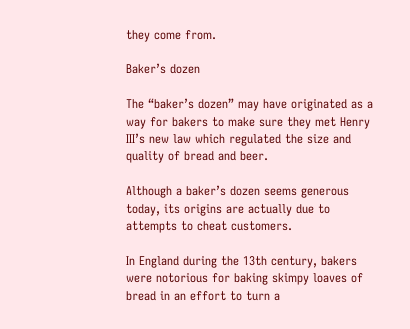they come from.

Baker’s dozen

The “baker’s dozen” may have originated as a way for bakers to make sure they met Henry III’s new law which regulated the size and quality of bread and beer.

Although a baker’s dozen seems generous today, its origins are actually due to attempts to cheat customers.

In England during the 13th century, bakers were notorious for baking skimpy loaves of bread in an effort to turn a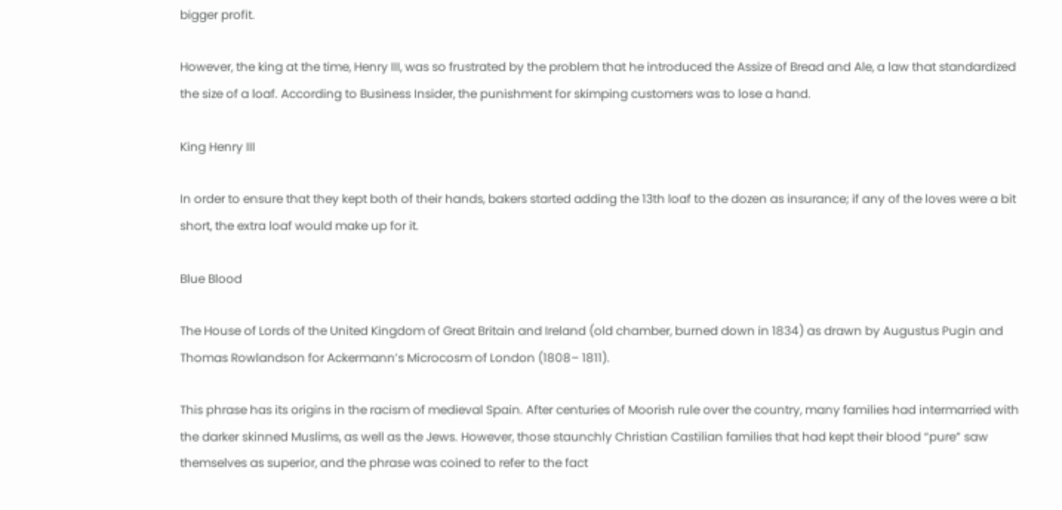bigger profit.

However, the king at the time, Henry III, was so frustrated by the problem that he introduced the Assize of Bread and Ale, a law that standardized the size of a loaf. According to Business Insider, the punishment for skimping customers was to lose a hand.

King Henry III

In order to ensure that they kept both of their hands, bakers started adding the 13th loaf to the dozen as insurance; if any of the loves were a bit short, the extra loaf would make up for it.

Blue Blood

The House of Lords of the United Kingdom of Great Britain and Ireland (old chamber, burned down in 1834) as drawn by Augustus Pugin and Thomas Rowlandson for Ackermann’s Microcosm of London (1808– 1811).

This phrase has its origins in the racism of medieval Spain. After centuries of Moorish rule over the country, many families had intermarried with the darker skinned Muslims, as well as the Jews. However, those staunchly Christian Castilian families that had kept their blood “pure” saw themselves as superior, and the phrase was coined to refer to the fact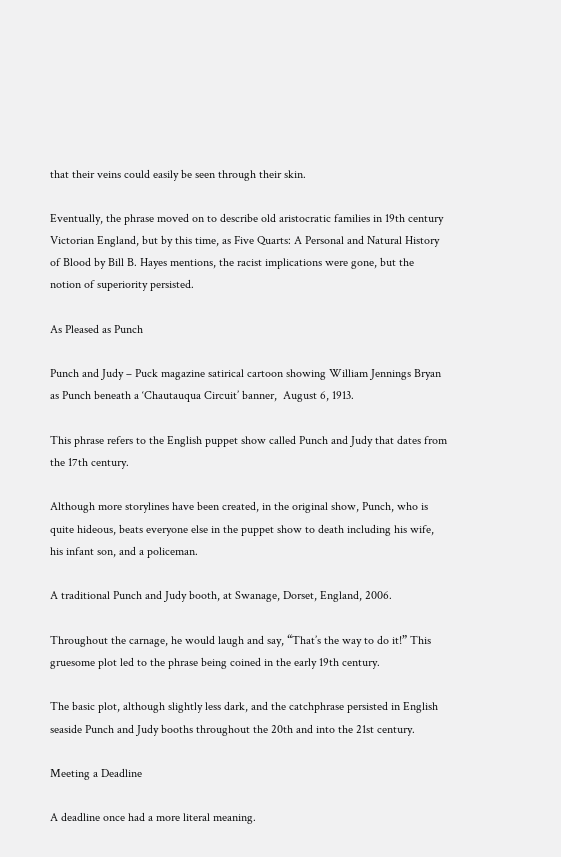that their veins could easily be seen through their skin.

Eventually, the phrase moved on to describe old aristocratic families in 19th century Victorian England, but by this time, as Five Quarts: A Personal and Natural History of Blood by Bill B. Hayes mentions, the racist implications were gone, but the notion of superiority persisted.

As Pleased as Punch

Punch and Judy – Puck magazine satirical cartoon showing William Jennings Bryan as Punch beneath a ‘Chautauqua Circuit’ banner,  August 6, 1913.

This phrase refers to the English puppet show called Punch and Judy that dates from the 17th century.

Although more storylines have been created, in the original show, Punch, who is quite hideous, beats everyone else in the puppet show to death including his wife, his infant son, and a policeman.

A traditional Punch and Judy booth, at Swanage, Dorset, England, 2006.

Throughout the carnage, he would laugh and say, “That’s the way to do it!” This gruesome plot led to the phrase being coined in the early 19th century.

The basic plot, although slightly less dark, and the catchphrase persisted in English seaside Punch and Judy booths throughout the 20th and into the 21st century.

Meeting a Deadline

A deadline once had a more literal meaning.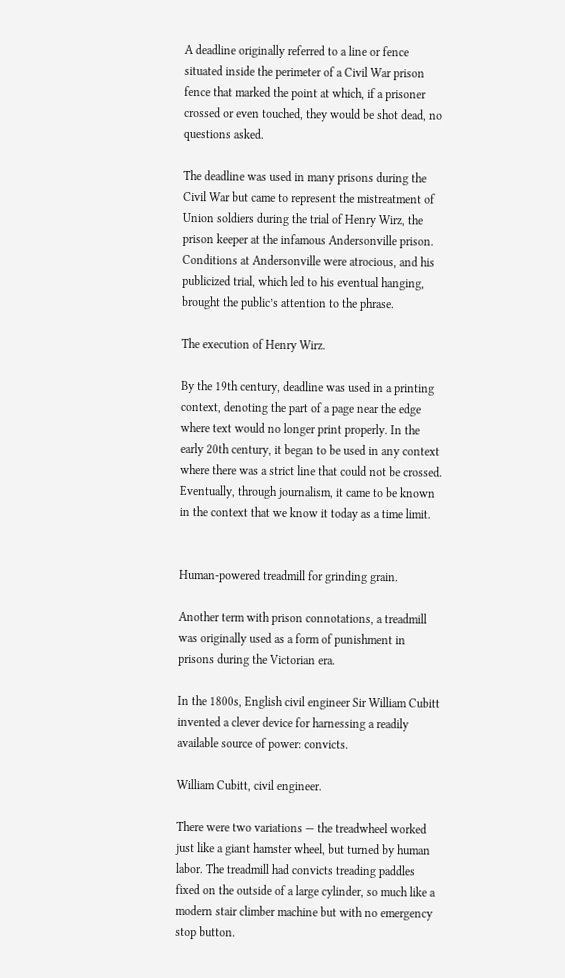A deadline originally referred to a line or fence situated inside the perimeter of a Civil War prison fence that marked the point at which, if a prisoner crossed or even touched, they would be shot dead, no questions asked.

The deadline was used in many prisons during the Civil War but came to represent the mistreatment of Union soldiers during the trial of Henry Wirz, the prison keeper at the infamous Andersonville prison. Conditions at Andersonville were atrocious, and his publicized trial, which led to his eventual hanging, brought the public’s attention to the phrase.

The execution of Henry Wirz.

By the 19th century, deadline was used in a printing context, denoting the part of a page near the edge where text would no longer print properly. In the early 20th century, it began to be used in any context where there was a strict line that could not be crossed. Eventually, through journalism, it came to be known in the context that we know it today as a time limit.


Human-powered treadmill for grinding grain.

Another term with prison connotations, a treadmill was originally used as a form of punishment in prisons during the Victorian era.

In the 1800s, English civil engineer Sir William Cubitt invented a clever device for harnessing a readily available source of power: convicts.

William Cubitt, civil engineer.

There were two variations — the treadwheel worked just like a giant hamster wheel, but turned by human labor. The treadmill had convicts treading paddles fixed on the outside of a large cylinder, so much like a modern stair climber machine but with no emergency stop button.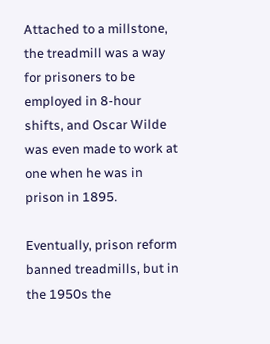Attached to a millstone, the treadmill was a way for prisoners to be employed in 8-hour shifts, and Oscar Wilde was even made to work at one when he was in prison in 1895.

Eventually, prison reform banned treadmills, but in the 1950s the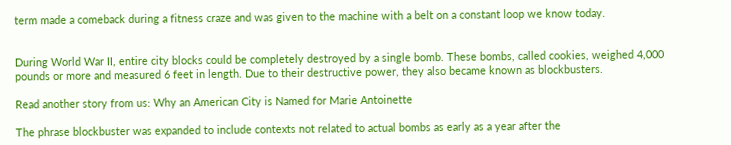term made a comeback during a fitness craze and was given to the machine with a belt on a constant loop we know today.


During World War II, entire city blocks could be completely destroyed by a single bomb. These bombs, called cookies, weighed 4,000 pounds or more and measured 6 feet in length. Due to their destructive power, they also became known as blockbusters.

Read another story from us: Why an American City is Named for Marie Antoinette

The phrase blockbuster was expanded to include contexts not related to actual bombs as early as a year after the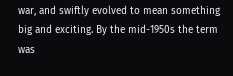war, and swiftly evolved to mean something big and exciting. By the mid-1950s the term was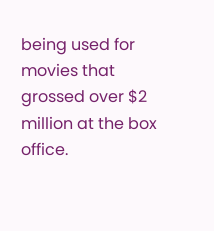being used for movies that grossed over $2 million at the box office.